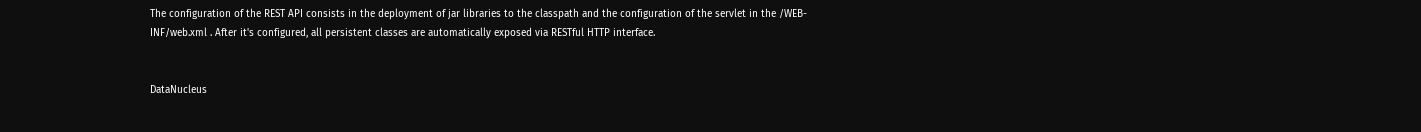The configuration of the REST API consists in the deployment of jar libraries to the classpath and the configuration of the servlet in the /WEB-INF/web.xml . After it's configured, all persistent classes are automatically exposed via RESTful HTTP interface.


DataNucleus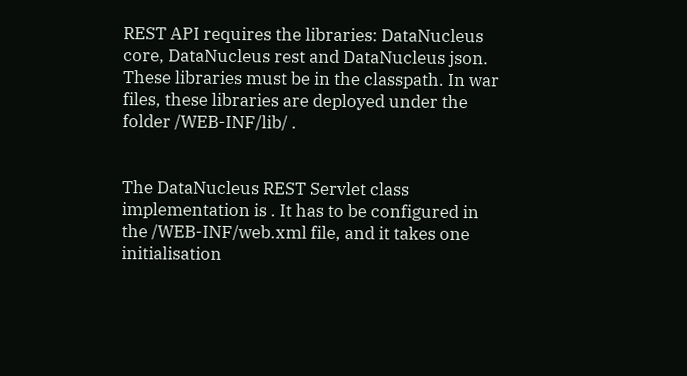REST API requires the libraries: DataNucleus core, DataNucleus rest and DataNucleus json. These libraries must be in the classpath. In war files, these libraries are deployed under the folder /WEB-INF/lib/ .


The DataNucleus REST Servlet class implementation is . It has to be configured in the /WEB-INF/web.xml file, and it takes one initialisation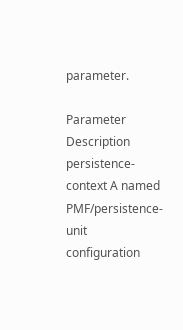parameter.

Parameter Description
persistence-context A named PMF/persistence-unit configuration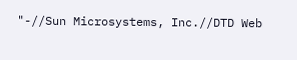"-//Sun Microsystems, Inc.//DTD Web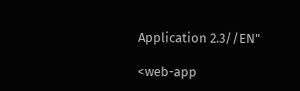Application 2.3//EN"

<web-app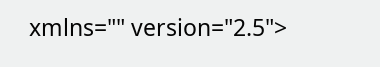xmlns="" version="2.5">